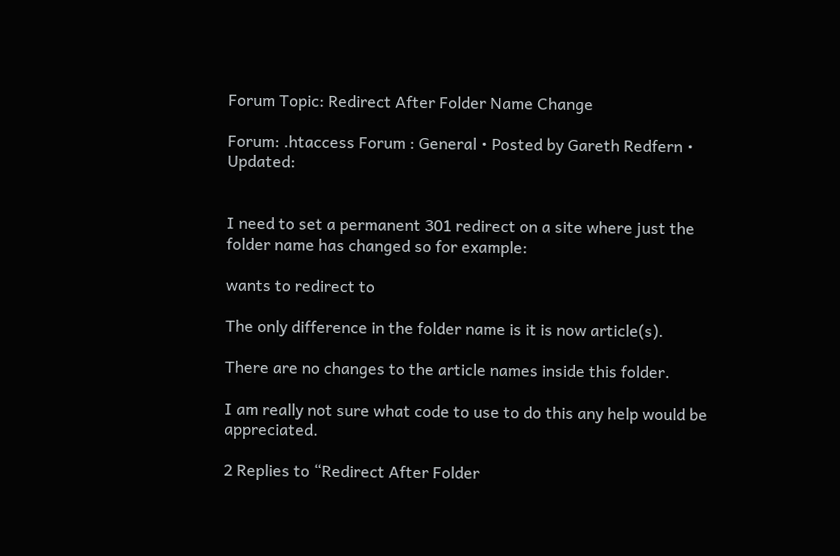Forum Topic: Redirect After Folder Name Change

Forum: .htaccess Forum : General • Posted by Gareth Redfern • Updated:


I need to set a permanent 301 redirect on a site where just the folder name has changed so for example:

wants to redirect to

The only difference in the folder name is it is now article(s).

There are no changes to the article names inside this folder.

I am really not sure what code to use to do this any help would be appreciated.

2 Replies to “Redirect After Folder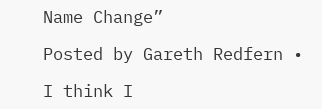Name Change”

Posted by Gareth Redfern •

I think I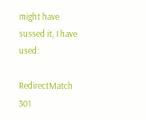might have sussed it, I have used:

RedirectMatch 301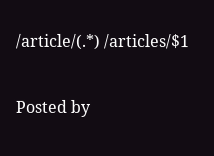/article/(.*) /articles/$1

Posted by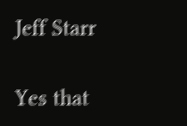Jeff Starr

Yes that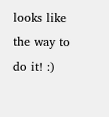looks like the way to do it! :)